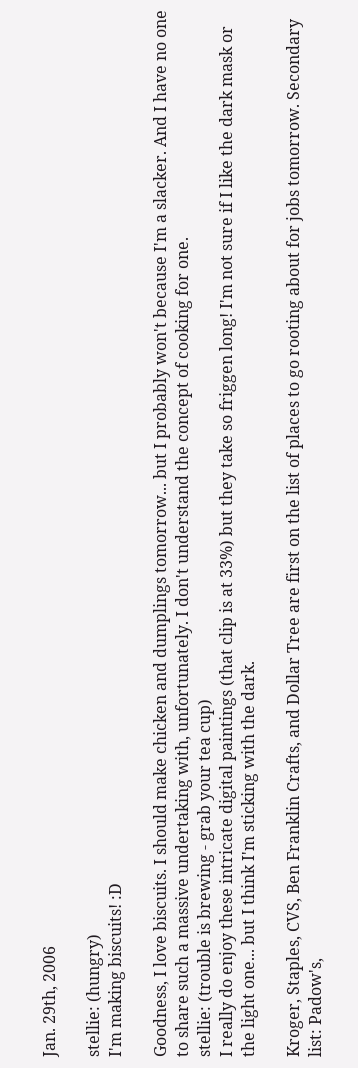Jan. 29th, 2006

stellie: (hungry)
I'm making biscuits! :D

Goodness, I love biscuits. I should make chicken and dumplings tomorrow... but I probably won't because I'm a slacker. And I have no one to share such a massive undertaking with, unfortunately. I don't understand the concept of cooking for one.
stellie: (trouble is brewing - grab your tea cup)
I really do enjoy these intricate digital paintings (that clip is at 33%) but they take so friggen long! I'm not sure if I like the dark mask or the light one... but I think I'm sticking with the dark.

Kroger, Staples, CVS, Ben Franklin Crafts, and Dollar Tree are first on the list of places to go rooting about for jobs tomorrow. Secondary list: Padow's,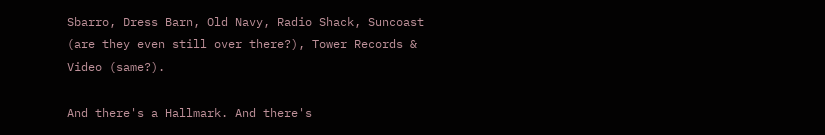Sbarro, Dress Barn, Old Navy, Radio Shack, Suncoast (are they even still over there?), Tower Records & Video (same?).

And there's a Hallmark. And there's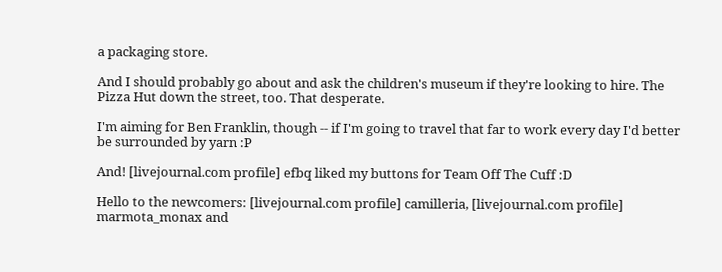a packaging store.

And I should probably go about and ask the children's museum if they're looking to hire. The Pizza Hut down the street, too. That desperate.

I'm aiming for Ben Franklin, though -- if I'm going to travel that far to work every day I'd better be surrounded by yarn :P

And! [livejournal.com profile] efbq liked my buttons for Team Off The Cuff :D

Hello to the newcomers: [livejournal.com profile] camilleria, [livejournal.com profile] marmota_monax and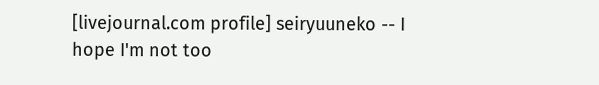[livejournal.com profile] seiryuuneko -- I hope I'm not too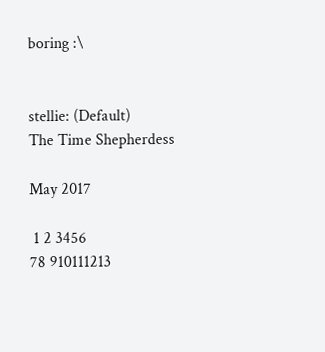boring :\


stellie: (Default)
The Time Shepherdess

May 2017

 1 2 3456
78 910111213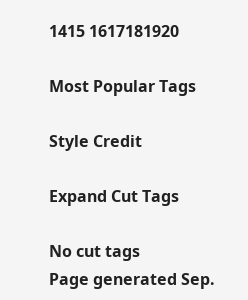1415 1617181920

Most Popular Tags

Style Credit

Expand Cut Tags

No cut tags
Page generated Sep.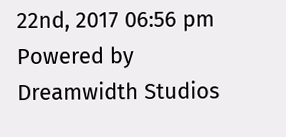22nd, 2017 06:56 pm
Powered by Dreamwidth Studios